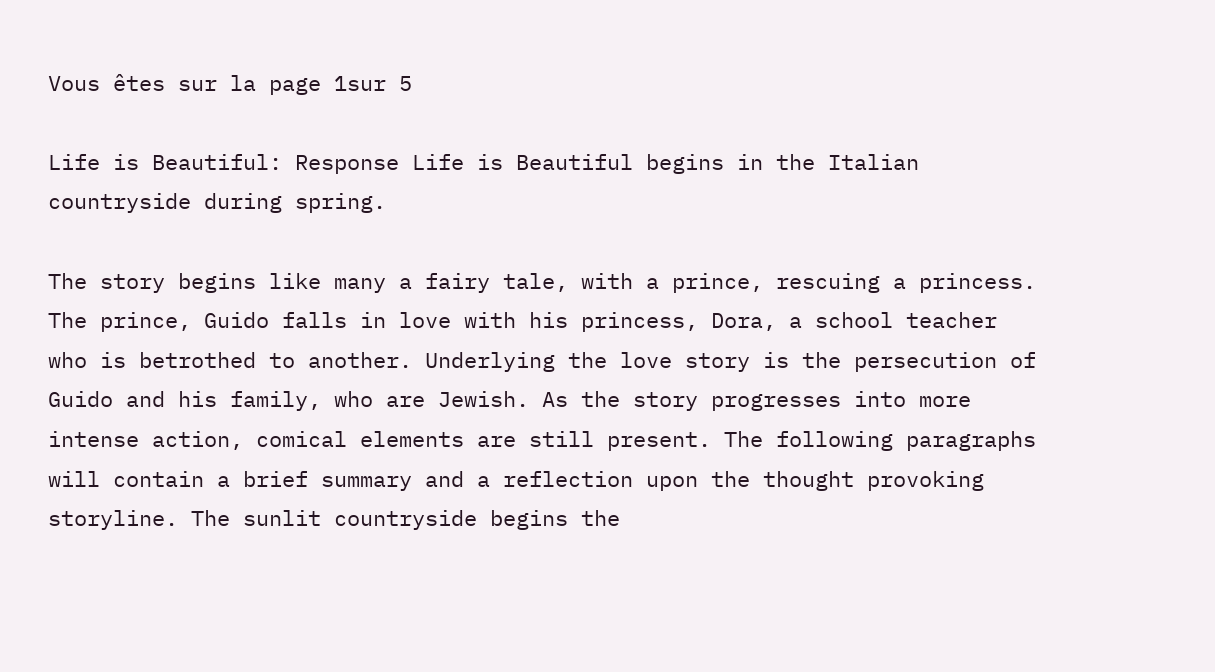Vous êtes sur la page 1sur 5

Life is Beautiful: Response Life is Beautiful begins in the Italian countryside during spring.

The story begins like many a fairy tale, with a prince, rescuing a princess. The prince, Guido falls in love with his princess, Dora, a school teacher who is betrothed to another. Underlying the love story is the persecution of Guido and his family, who are Jewish. As the story progresses into more intense action, comical elements are still present. The following paragraphs will contain a brief summary and a reflection upon the thought provoking storyline. The sunlit countryside begins the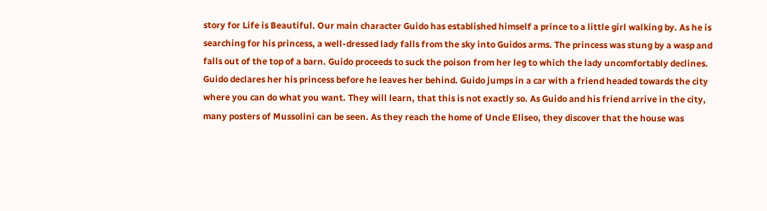story for Life is Beautiful. Our main character Guido has established himself a prince to a little girl walking by. As he is searching for his princess, a well-dressed lady falls from the sky into Guidos arms. The princess was stung by a wasp and falls out of the top of a barn. Guido proceeds to suck the poison from her leg to which the lady uncomfortably declines. Guido declares her his princess before he leaves her behind. Guido jumps in a car with a friend headed towards the city where you can do what you want. They will learn, that this is not exactly so. As Guido and his friend arrive in the city, many posters of Mussolini can be seen. As they reach the home of Uncle Eliseo, they discover that the house was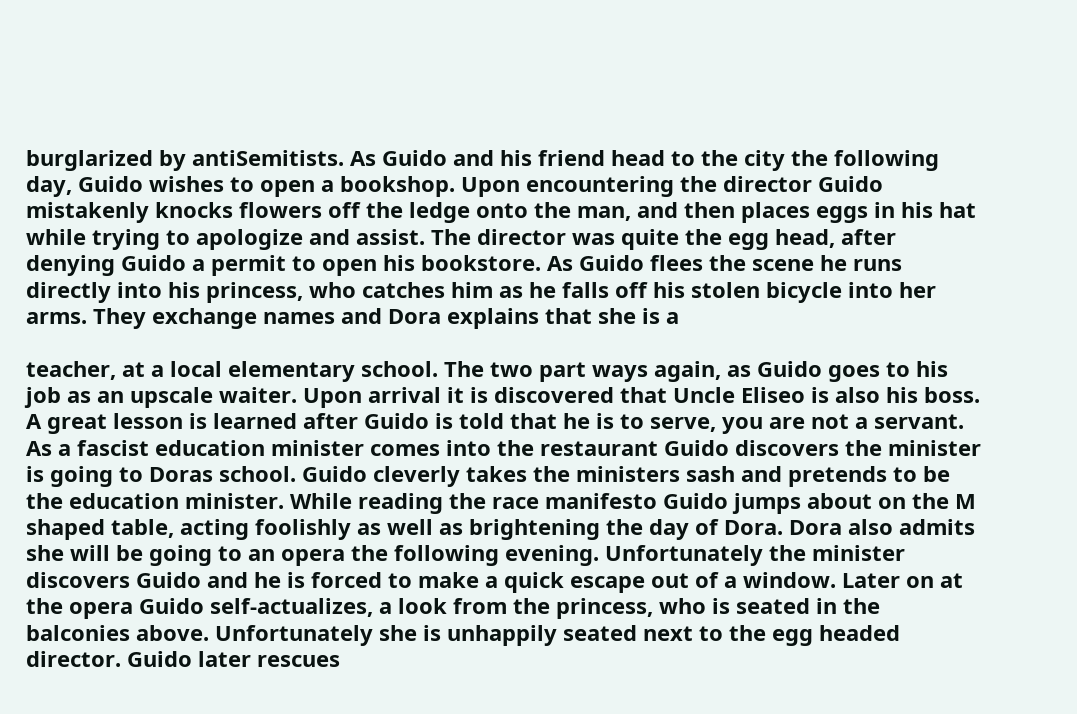burglarized by antiSemitists. As Guido and his friend head to the city the following day, Guido wishes to open a bookshop. Upon encountering the director Guido mistakenly knocks flowers off the ledge onto the man, and then places eggs in his hat while trying to apologize and assist. The director was quite the egg head, after denying Guido a permit to open his bookstore. As Guido flees the scene he runs directly into his princess, who catches him as he falls off his stolen bicycle into her arms. They exchange names and Dora explains that she is a

teacher, at a local elementary school. The two part ways again, as Guido goes to his job as an upscale waiter. Upon arrival it is discovered that Uncle Eliseo is also his boss. A great lesson is learned after Guido is told that he is to serve, you are not a servant. As a fascist education minister comes into the restaurant Guido discovers the minister is going to Doras school. Guido cleverly takes the ministers sash and pretends to be the education minister. While reading the race manifesto Guido jumps about on the M shaped table, acting foolishly as well as brightening the day of Dora. Dora also admits she will be going to an opera the following evening. Unfortunately the minister discovers Guido and he is forced to make a quick escape out of a window. Later on at the opera Guido self-actualizes, a look from the princess, who is seated in the balconies above. Unfortunately she is unhappily seated next to the egg headed director. Guido later rescues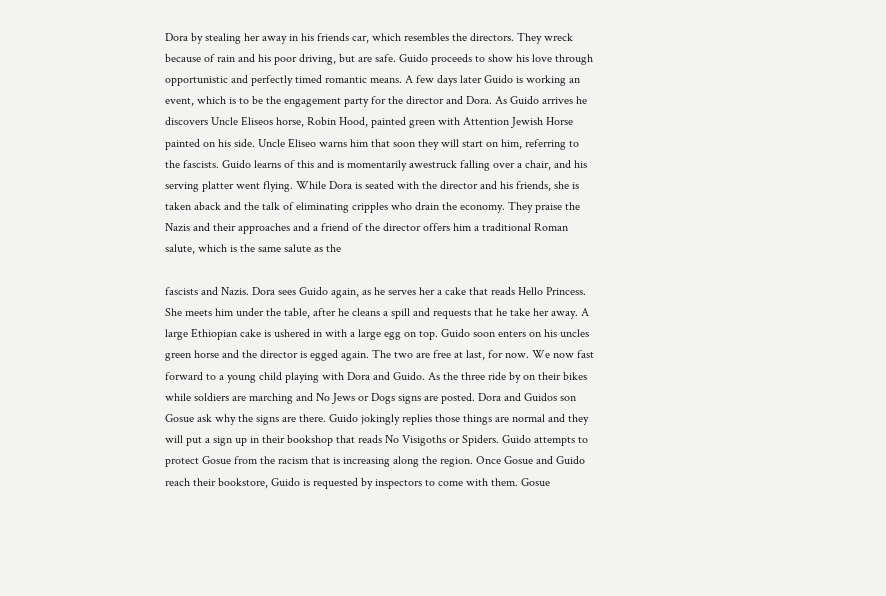Dora by stealing her away in his friends car, which resembles the directors. They wreck because of rain and his poor driving, but are safe. Guido proceeds to show his love through opportunistic and perfectly timed romantic means. A few days later Guido is working an event, which is to be the engagement party for the director and Dora. As Guido arrives he discovers Uncle Eliseos horse, Robin Hood, painted green with Attention Jewish Horse painted on his side. Uncle Eliseo warns him that soon they will start on him, referring to the fascists. Guido learns of this and is momentarily awestruck falling over a chair, and his serving platter went flying. While Dora is seated with the director and his friends, she is taken aback and the talk of eliminating cripples who drain the economy. They praise the Nazis and their approaches and a friend of the director offers him a traditional Roman salute, which is the same salute as the

fascists and Nazis. Dora sees Guido again, as he serves her a cake that reads Hello Princess. She meets him under the table, after he cleans a spill and requests that he take her away. A large Ethiopian cake is ushered in with a large egg on top. Guido soon enters on his uncles green horse and the director is egged again. The two are free at last, for now. We now fast forward to a young child playing with Dora and Guido. As the three ride by on their bikes while soldiers are marching and No Jews or Dogs signs are posted. Dora and Guidos son Gosue ask why the signs are there. Guido jokingly replies those things are normal and they will put a sign up in their bookshop that reads No Visigoths or Spiders. Guido attempts to protect Gosue from the racism that is increasing along the region. Once Gosue and Guido reach their bookstore, Guido is requested by inspectors to come with them. Gosue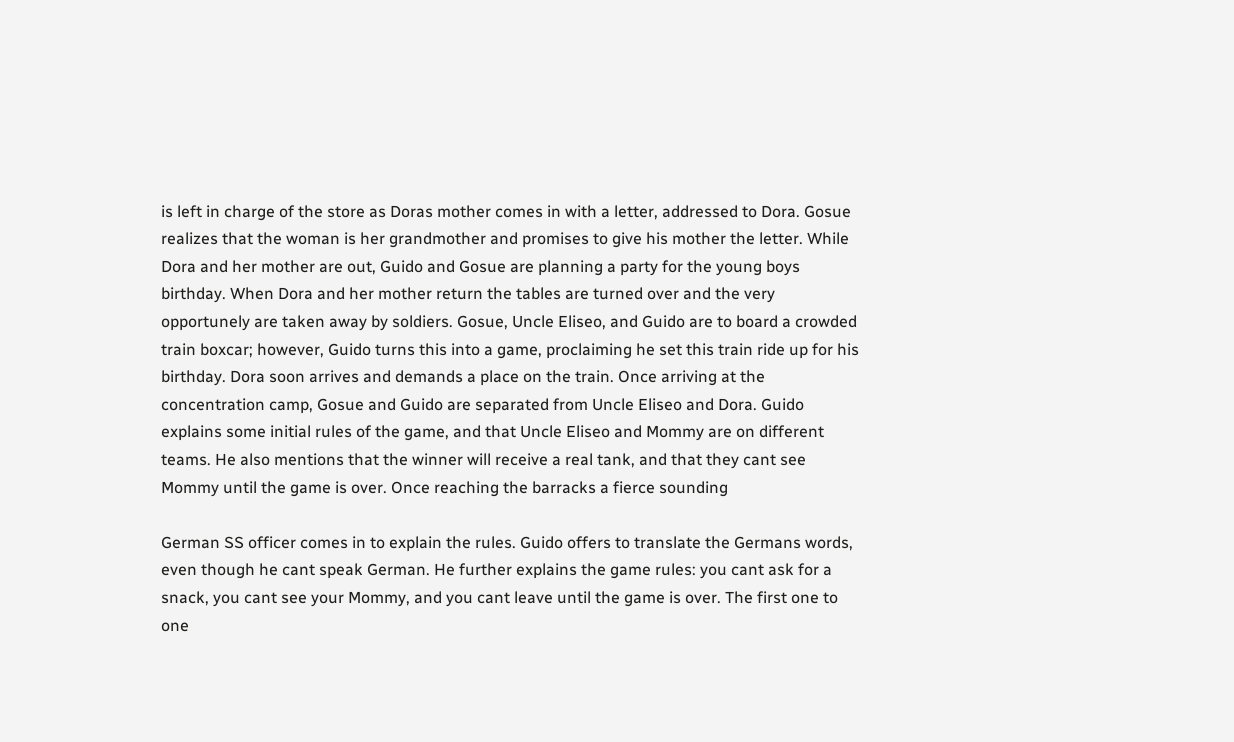is left in charge of the store as Doras mother comes in with a letter, addressed to Dora. Gosue realizes that the woman is her grandmother and promises to give his mother the letter. While Dora and her mother are out, Guido and Gosue are planning a party for the young boys birthday. When Dora and her mother return the tables are turned over and the very opportunely are taken away by soldiers. Gosue, Uncle Eliseo, and Guido are to board a crowded train boxcar; however, Guido turns this into a game, proclaiming he set this train ride up for his birthday. Dora soon arrives and demands a place on the train. Once arriving at the concentration camp, Gosue and Guido are separated from Uncle Eliseo and Dora. Guido explains some initial rules of the game, and that Uncle Eliseo and Mommy are on different teams. He also mentions that the winner will receive a real tank, and that they cant see Mommy until the game is over. Once reaching the barracks a fierce sounding

German SS officer comes in to explain the rules. Guido offers to translate the Germans words, even though he cant speak German. He further explains the game rules: you cant ask for a snack, you cant see your Mommy, and you cant leave until the game is over. The first one to one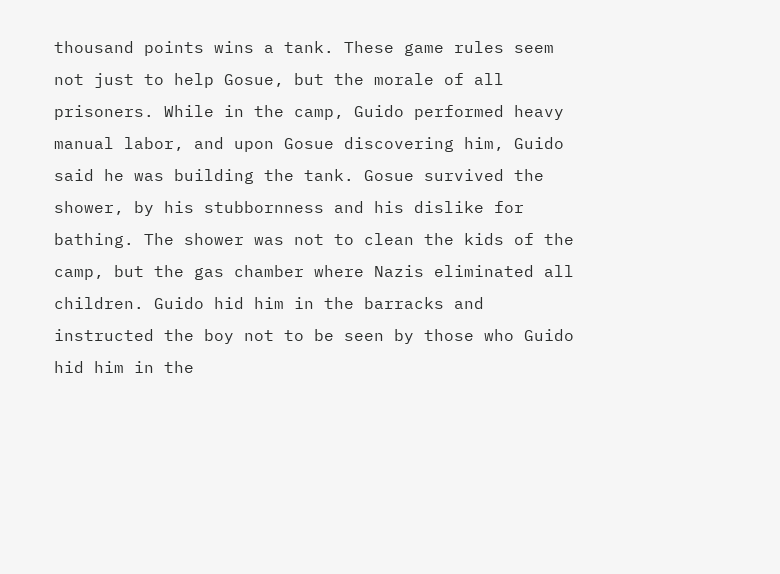thousand points wins a tank. These game rules seem not just to help Gosue, but the morale of all prisoners. While in the camp, Guido performed heavy manual labor, and upon Gosue discovering him, Guido said he was building the tank. Gosue survived the shower, by his stubbornness and his dislike for bathing. The shower was not to clean the kids of the camp, but the gas chamber where Nazis eliminated all children. Guido hid him in the barracks and instructed the boy not to be seen by those who Guido hid him in the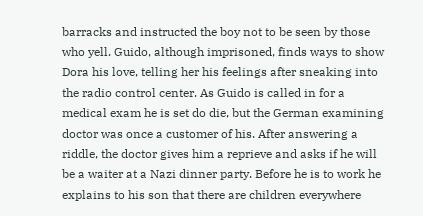barracks and instructed the boy not to be seen by those who yell. Guido, although imprisoned, finds ways to show Dora his love, telling her his feelings after sneaking into the radio control center. As Guido is called in for a medical exam he is set do die, but the German examining doctor was once a customer of his. After answering a riddle, the doctor gives him a reprieve and asks if he will be a waiter at a Nazi dinner party. Before he is to work he explains to his son that there are children everywhere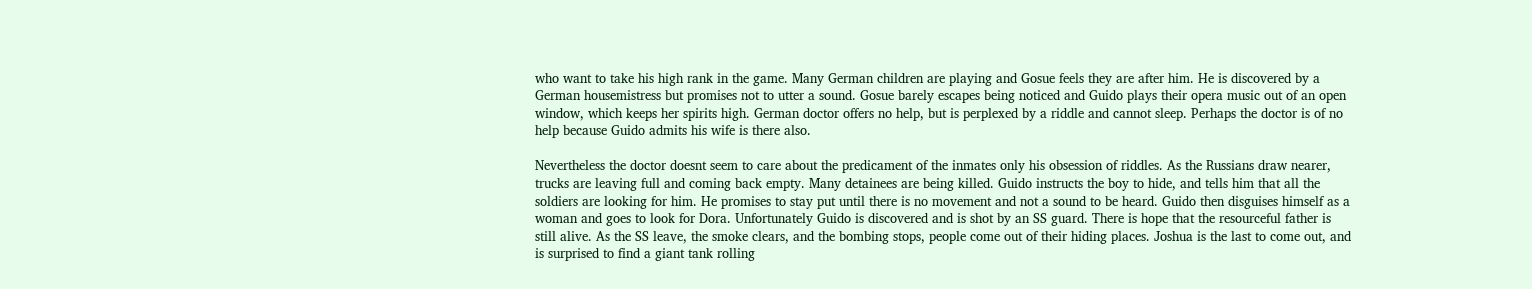who want to take his high rank in the game. Many German children are playing and Gosue feels they are after him. He is discovered by a German housemistress but promises not to utter a sound. Gosue barely escapes being noticed and Guido plays their opera music out of an open window, which keeps her spirits high. German doctor offers no help, but is perplexed by a riddle and cannot sleep. Perhaps the doctor is of no help because Guido admits his wife is there also.

Nevertheless the doctor doesnt seem to care about the predicament of the inmates only his obsession of riddles. As the Russians draw nearer, trucks are leaving full and coming back empty. Many detainees are being killed. Guido instructs the boy to hide, and tells him that all the soldiers are looking for him. He promises to stay put until there is no movement and not a sound to be heard. Guido then disguises himself as a woman and goes to look for Dora. Unfortunately Guido is discovered and is shot by an SS guard. There is hope that the resourceful father is still alive. As the SS leave, the smoke clears, and the bombing stops, people come out of their hiding places. Joshua is the last to come out, and is surprised to find a giant tank rolling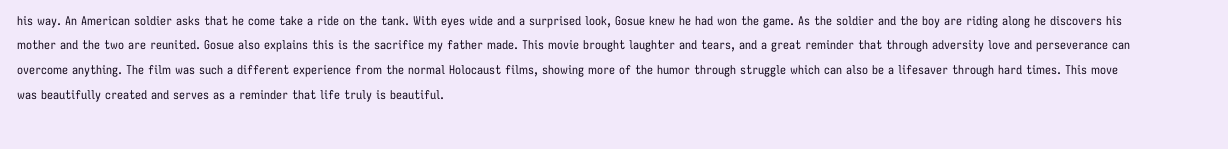his way. An American soldier asks that he come take a ride on the tank. With eyes wide and a surprised look, Gosue knew he had won the game. As the soldier and the boy are riding along he discovers his mother and the two are reunited. Gosue also explains this is the sacrifice my father made. This movie brought laughter and tears, and a great reminder that through adversity love and perseverance can overcome anything. The film was such a different experience from the normal Holocaust films, showing more of the humor through struggle which can also be a lifesaver through hard times. This move was beautifully created and serves as a reminder that life truly is beautiful.